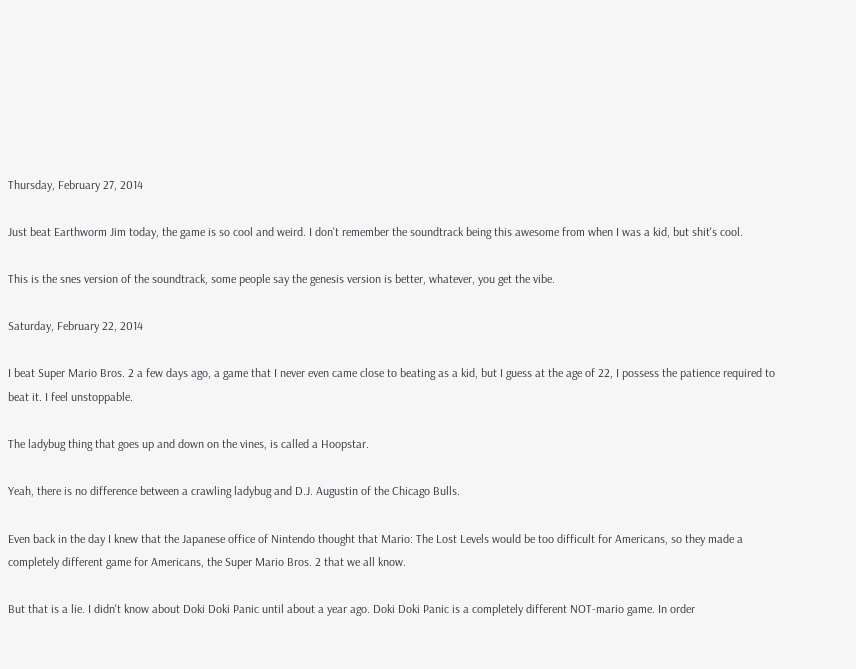Thursday, February 27, 2014

Just beat Earthworm Jim today, the game is so cool and weird. I don't remember the soundtrack being this awesome from when I was a kid, but shit's cool.

This is the snes version of the soundtrack, some people say the genesis version is better, whatever, you get the vibe.

Saturday, February 22, 2014

I beat Super Mario Bros. 2 a few days ago, a game that I never even came close to beating as a kid, but I guess at the age of 22, I possess the patience required to beat it. I feel unstoppable.

The ladybug thing that goes up and down on the vines, is called a Hoopstar.

Yeah, there is no difference between a crawling ladybug and D.J. Augustin of the Chicago Bulls.

Even back in the day I knew that the Japanese office of Nintendo thought that Mario: The Lost Levels would be too difficult for Americans, so they made a completely different game for Americans, the Super Mario Bros. 2 that we all know.

But that is a lie. I didn't know about Doki Doki Panic until about a year ago. Doki Doki Panic is a completely different NOT-mario game. In order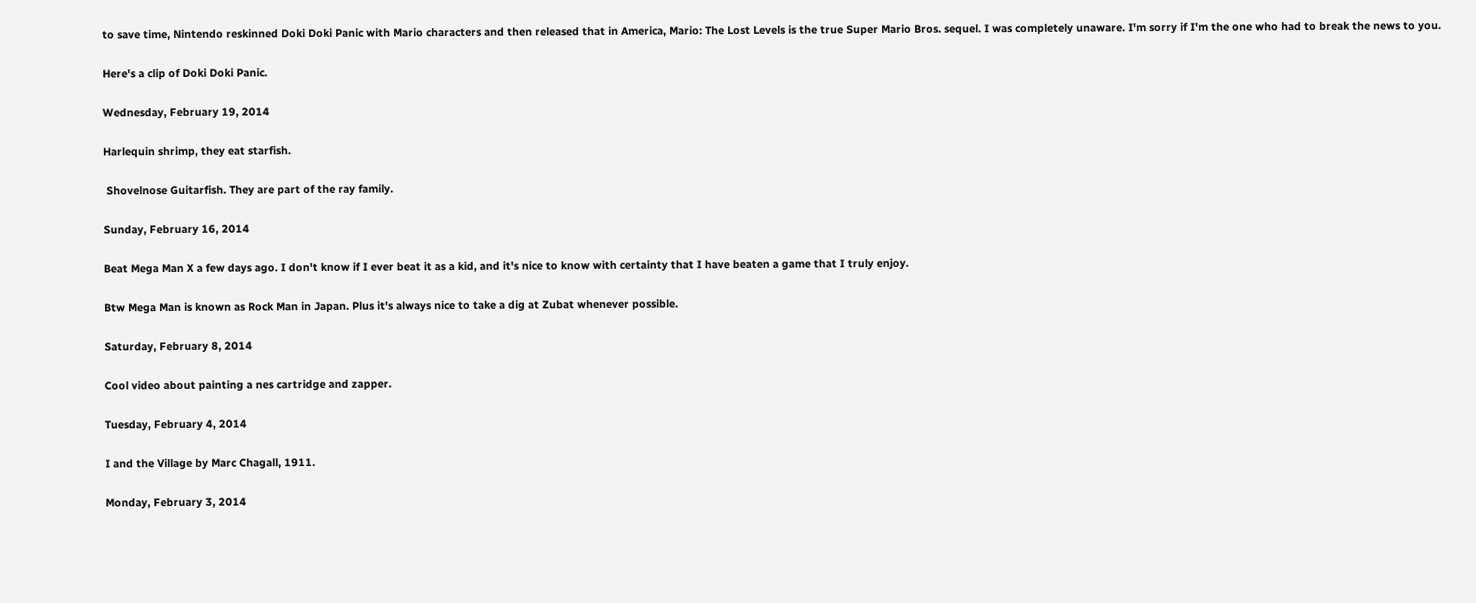to save time, Nintendo reskinned Doki Doki Panic with Mario characters and then released that in America, Mario: The Lost Levels is the true Super Mario Bros. sequel. I was completely unaware. I'm sorry if I'm the one who had to break the news to you.

Here's a clip of Doki Doki Panic.

Wednesday, February 19, 2014

Harlequin shrimp, they eat starfish.

 Shovelnose Guitarfish. They are part of the ray family.

Sunday, February 16, 2014

Beat Mega Man X a few days ago. I don't know if I ever beat it as a kid, and it's nice to know with certainty that I have beaten a game that I truly enjoy.

Btw Mega Man is known as Rock Man in Japan. Plus it's always nice to take a dig at Zubat whenever possible.

Saturday, February 8, 2014

Cool video about painting a nes cartridge and zapper.

Tuesday, February 4, 2014

I and the Village by Marc Chagall, 1911.

Monday, February 3, 2014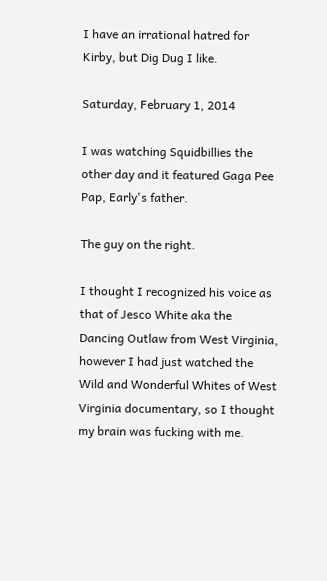I have an irrational hatred for Kirby, but Dig Dug I like.

Saturday, February 1, 2014

I was watching Squidbillies the other day and it featured Gaga Pee Pap, Early's father.

The guy on the right.

I thought I recognized his voice as that of Jesco White aka the Dancing Outlaw from West Virginia, however I had just watched the Wild and Wonderful Whites of West Virginia documentary, so I thought my brain was fucking with me.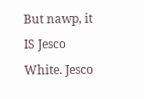But nawp, it IS Jesco White. Jesco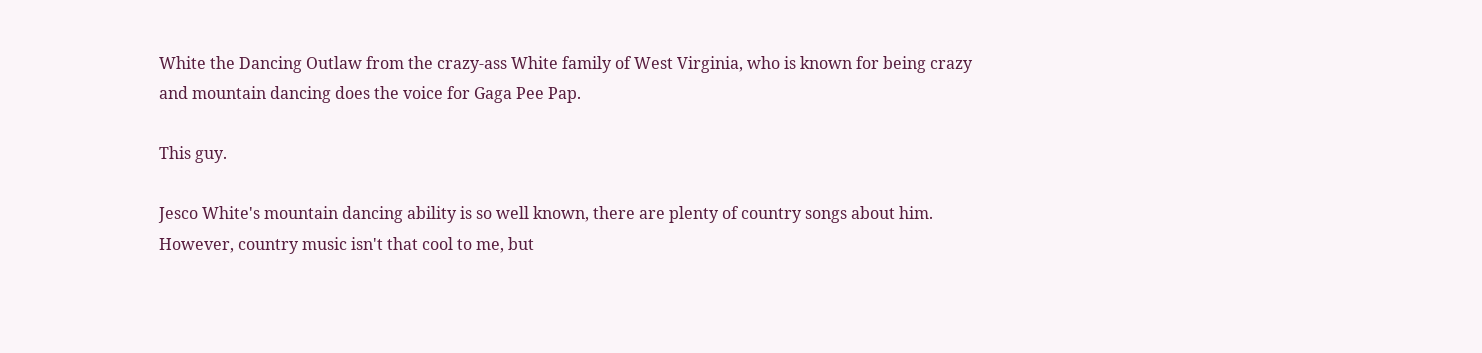White the Dancing Outlaw from the crazy-ass White family of West Virginia, who is known for being crazy and mountain dancing does the voice for Gaga Pee Pap.

This guy.

Jesco White's mountain dancing ability is so well known, there are plenty of country songs about him. However, country music isn't that cool to me, but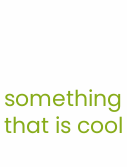something that is cool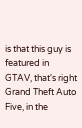is that this guy is featured in GTAV, that's right Grand Theft Auto Five, in the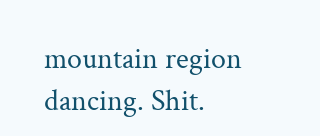mountain region dancing. Shit.